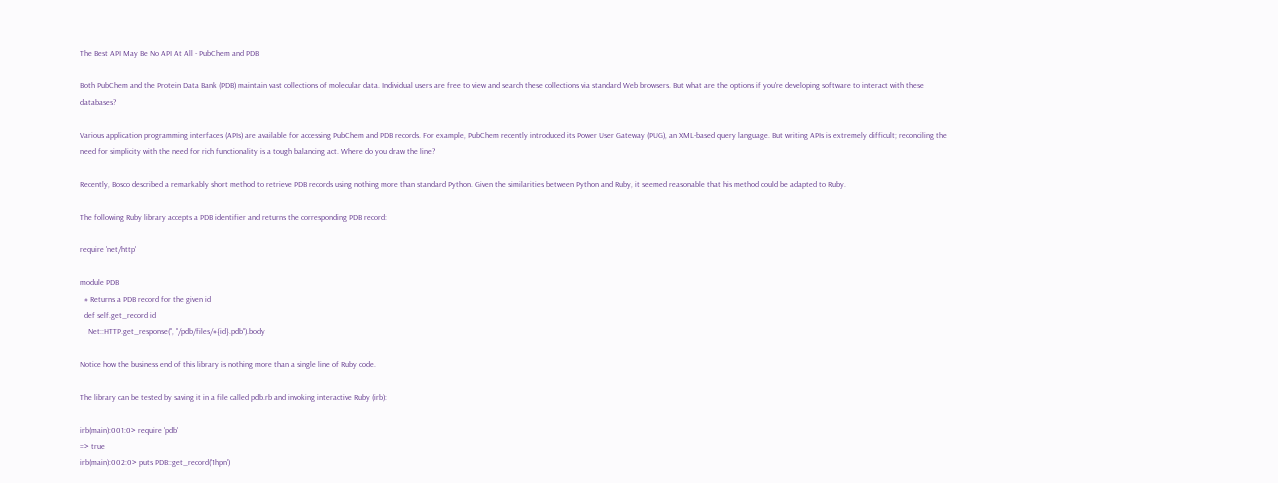The Best API May Be No API At All - PubChem and PDB

Both PubChem and the Protein Data Bank (PDB) maintain vast collections of molecular data. Individual users are free to view and search these collections via standard Web browsers. But what are the options if you're developing software to interact with these databases?

Various application programming interfaces (APIs) are available for accessing PubChem and PDB records. For example, PubChem recently introduced its Power User Gateway (PUG), an XML-based query language. But writing APIs is extremely difficult; reconciling the need for simplicity with the need for rich functionality is a tough balancing act. Where do you draw the line?

Recently, Bosco described a remarkably short method to retrieve PDB records using nothing more than standard Python. Given the similarities between Python and Ruby, it seemed reasonable that his method could be adapted to Ruby.

The following Ruby library accepts a PDB identifier and returns the corresponding PDB record:

require 'net/http'

module PDB
  # Returns a PDB record for the given id
  def self.get_record id
    Net::HTTP.get_response('', "/pdb/files/#{id}.pdb").body

Notice how the business end of this library is nothing more than a single line of Ruby code.

The library can be tested by saving it in a file called pdb.rb and invoking interactive Ruby (irb):

irb(main):001:0> require 'pdb'
=> true
irb(main):002:0> puts PDB::get_record('1hpn')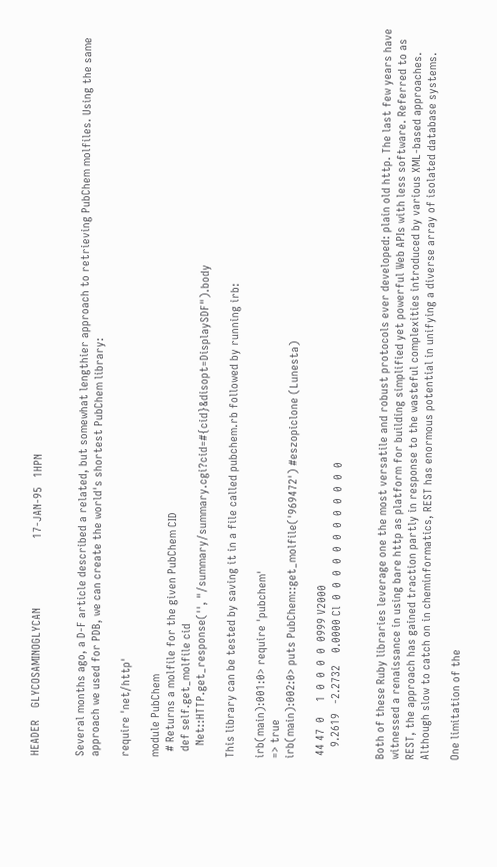HEADER    GLYCOSAMINOGLYCAN                       17-JAN-95   1HPN


Several months ago, a D-F article described a related, but somewhat lengthier approach to retrieving PubChem molfiles. Using the same approach we used for PDB, we can create the world's shortest PubChem library:

require 'net/http'

module PubChem
  # Returns a molfile for the given PubChem CID
  def self.get_molfile cid
    Net::HTTP.get_response('', "/summary/summary.cgi?cid=#{cid}&disopt=DisplaySDF").body

This library can be tested by saving it in a file called pubchem.rb followed by running irb:

irb(main):001:0> require 'pubchem'
=> true
irb(main):002:0> puts PubChem::get_molfile('969472') #eszopiclone (Lunesta)

 44 47  0     1  0  0  0  0  0999 V2000
    9.2619   -2.2732    0.0000 Cl  0  0  0  0  0  0  0  0  0  0  0  0


Both of these Ruby libraries leverage one the most versatile and robust protocols ever developed: plain old http. The last few years have witnessed a renaissance in using bare http as platform for building simplified yet powerful Web APIs with less software. Referred to as REST, the approach has gained traction partly in response to the wasteful complexities introduced by various XML-based approaches. Although slow to catch on in cheminformatics, REST has enormous potential in unifying a diverse array of isolated database systems.

One limitation of the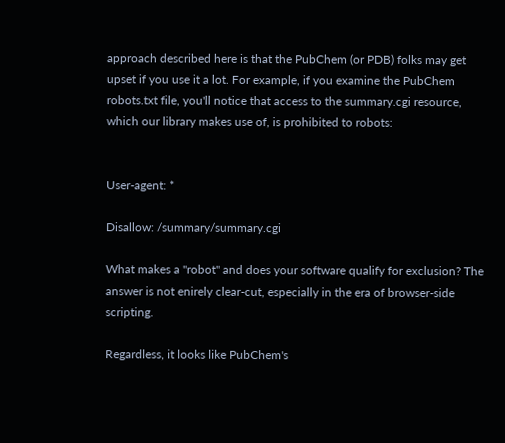approach described here is that the PubChem (or PDB) folks may get upset if you use it a lot. For example, if you examine the PubChem robots.txt file, you'll notice that access to the summary.cgi resource, which our library makes use of, is prohibited to robots:


User-agent: *

Disallow: /summary/summary.cgi

What makes a "robot" and does your software qualify for exclusion? The answer is not enirely clear-cut, especially in the era of browser-side scripting.

Regardless, it looks like PubChem's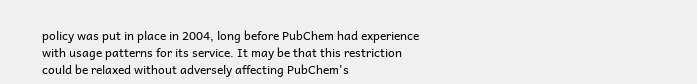policy was put in place in 2004, long before PubChem had experience with usage patterns for its service. It may be that this restriction could be relaxed without adversely affecting PubChem's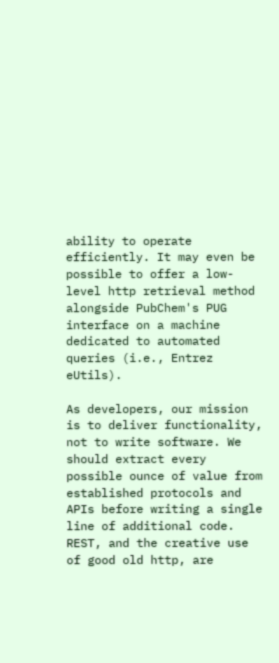ability to operate efficiently. It may even be possible to offer a low-level http retrieval method alongside PubChem's PUG interface on a machine dedicated to automated queries (i.e., Entrez eUtils).

As developers, our mission is to deliver functionality, not to write software. We should extract every possible ounce of value from established protocols and APIs before writing a single line of additional code. REST, and the creative use of good old http, are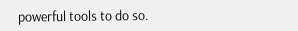powerful tools to do so.